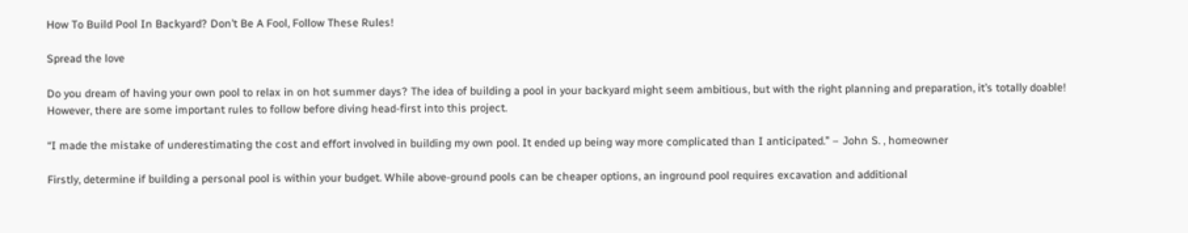How To Build Pool In Backyard? Don’t Be A Fool, Follow These Rules!

Spread the love

Do you dream of having your own pool to relax in on hot summer days? The idea of building a pool in your backyard might seem ambitious, but with the right planning and preparation, it’s totally doable! However, there are some important rules to follow before diving head-first into this project.

“I made the mistake of underestimating the cost and effort involved in building my own pool. It ended up being way more complicated than I anticipated.” – John S. , homeowner

Firstly, determine if building a personal pool is within your budget. While above-ground pools can be cheaper options, an inground pool requires excavation and additional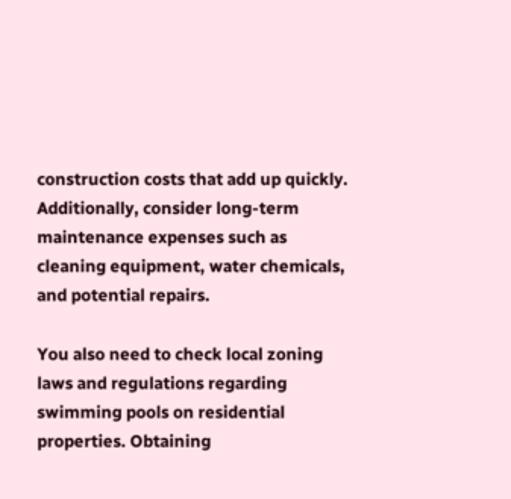construction costs that add up quickly. Additionally, consider long-term maintenance expenses such as cleaning equipment, water chemicals, and potential repairs.

You also need to check local zoning laws and regulations regarding swimming pools on residential properties. Obtaining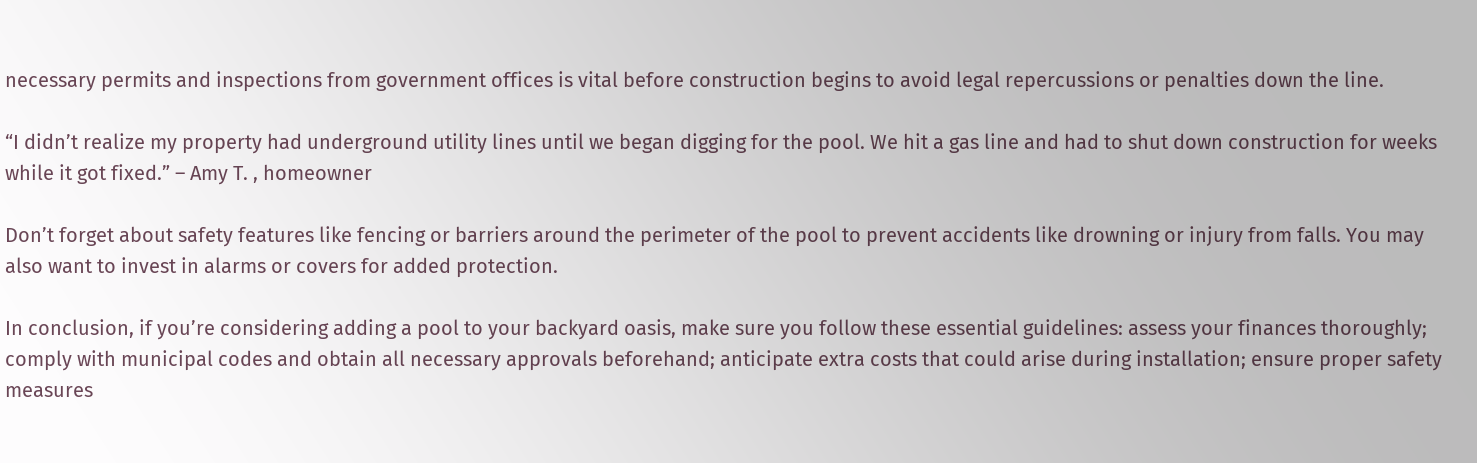necessary permits and inspections from government offices is vital before construction begins to avoid legal repercussions or penalties down the line.

“I didn’t realize my property had underground utility lines until we began digging for the pool. We hit a gas line and had to shut down construction for weeks while it got fixed.” – Amy T. , homeowner

Don’t forget about safety features like fencing or barriers around the perimeter of the pool to prevent accidents like drowning or injury from falls. You may also want to invest in alarms or covers for added protection.

In conclusion, if you’re considering adding a pool to your backyard oasis, make sure you follow these essential guidelines: assess your finances thoroughly; comply with municipal codes and obtain all necessary approvals beforehand; anticipate extra costs that could arise during installation; ensure proper safety measures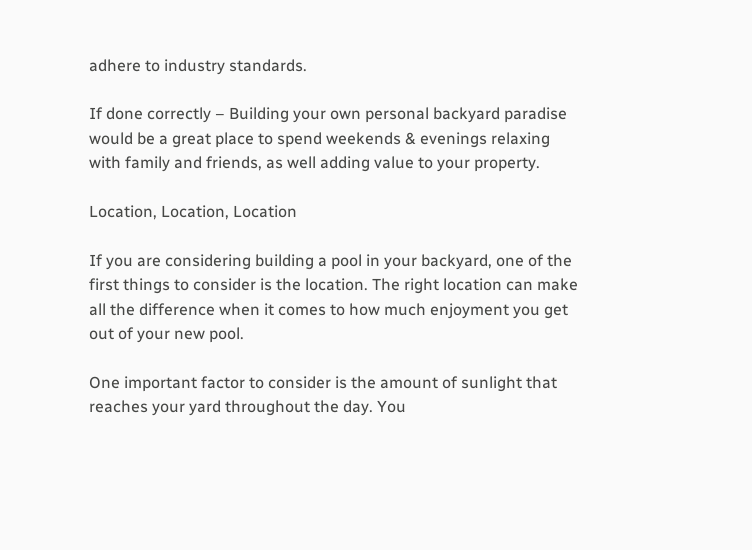adhere to industry standards.

If done correctly – Building your own personal backyard paradise would be a great place to spend weekends & evenings relaxing with family and friends, as well adding value to your property.

Location, Location, Location

If you are considering building a pool in your backyard, one of the first things to consider is the location. The right location can make all the difference when it comes to how much enjoyment you get out of your new pool.

One important factor to consider is the amount of sunlight that reaches your yard throughout the day. You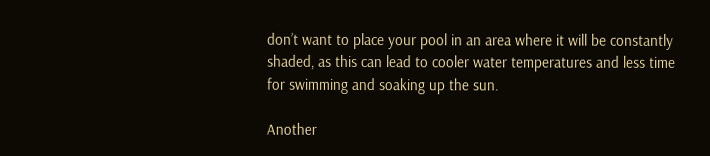don’t want to place your pool in an area where it will be constantly shaded, as this can lead to cooler water temperatures and less time for swimming and soaking up the sun.

Another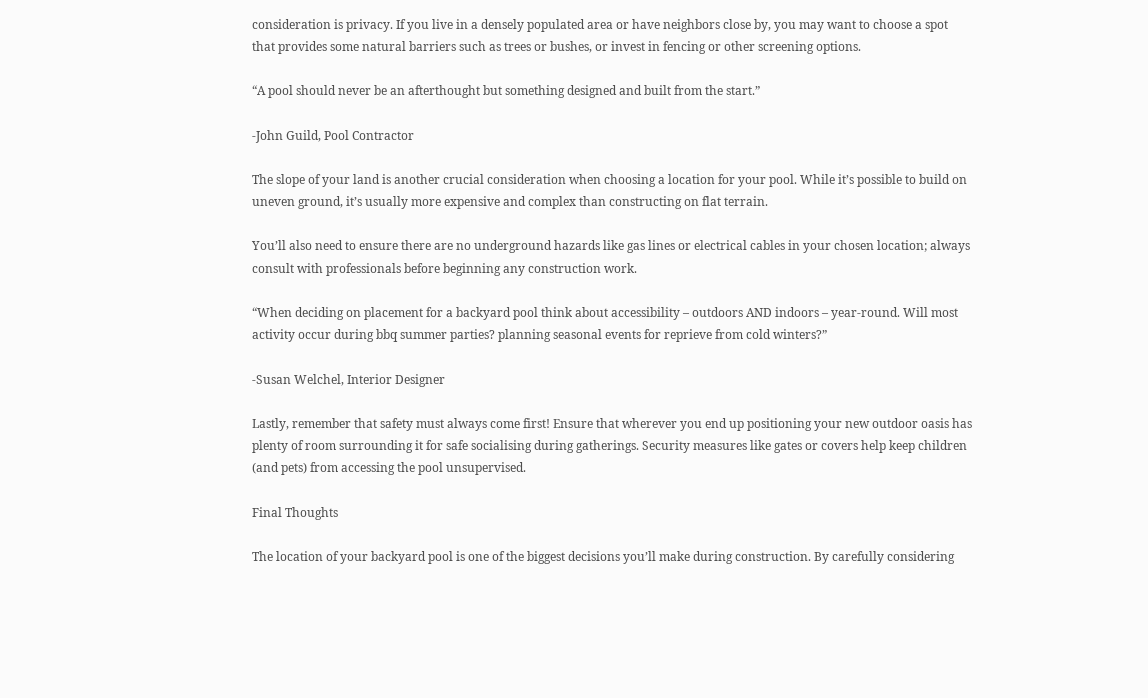consideration is privacy. If you live in a densely populated area or have neighbors close by, you may want to choose a spot that provides some natural barriers such as trees or bushes, or invest in fencing or other screening options.

“A pool should never be an afterthought but something designed and built from the start.”

-John Guild, Pool Contractor

The slope of your land is another crucial consideration when choosing a location for your pool. While it’s possible to build on uneven ground, it’s usually more expensive and complex than constructing on flat terrain.

You’ll also need to ensure there are no underground hazards like gas lines or electrical cables in your chosen location; always consult with professionals before beginning any construction work.

“When deciding on placement for a backyard pool think about accessibility – outdoors AND indoors – year-round. Will most activity occur during bbq summer parties? planning seasonal events for reprieve from cold winters?”

-Susan Welchel, Interior Designer

Lastly, remember that safety must always come first! Ensure that wherever you end up positioning your new outdoor oasis has plenty of room surrounding it for safe socialising during gatherings. Security measures like gates or covers help keep children (and pets) from accessing the pool unsupervised.

Final Thoughts

The location of your backyard pool is one of the biggest decisions you’ll make during construction. By carefully considering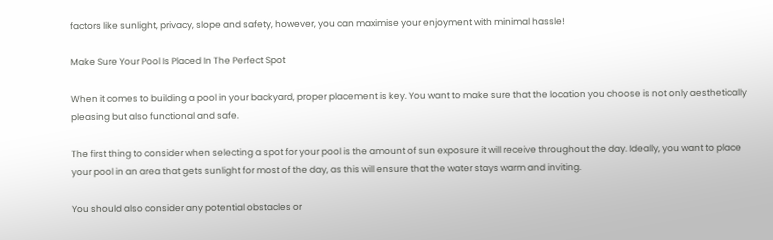factors like sunlight, privacy, slope and safety, however, you can maximise your enjoyment with minimal hassle!

Make Sure Your Pool Is Placed In The Perfect Spot

When it comes to building a pool in your backyard, proper placement is key. You want to make sure that the location you choose is not only aesthetically pleasing but also functional and safe.

The first thing to consider when selecting a spot for your pool is the amount of sun exposure it will receive throughout the day. Ideally, you want to place your pool in an area that gets sunlight for most of the day, as this will ensure that the water stays warm and inviting.

You should also consider any potential obstacles or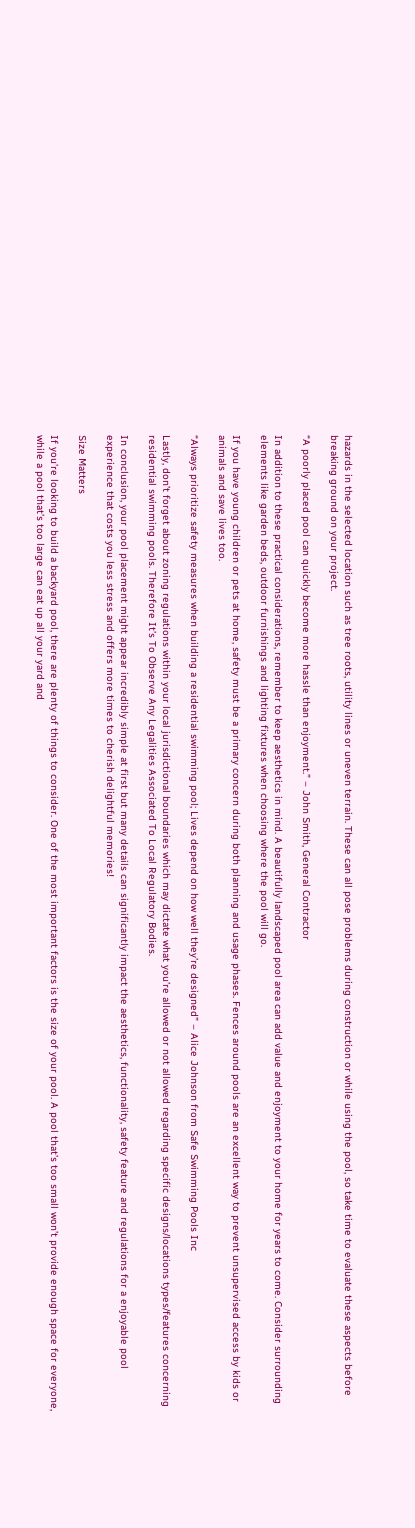hazards in the selected location such as tree roots, utility lines or uneven terrain. These can all pose problems during construction or while using the pool, so take time to evaluate these aspects before breaking ground on your project.

“A poorly placed pool can quickly become more hassle than enjoyment.” – John Smith, General Contractor

In addition to these practical considerations, remember to keep aesthetics in mind. A beautifully landscaped pool area can add value and enjoyment to your home for years to come. Consider surrounding elements like garden beds, outdoor furnishings and lighting fixtures when choosing where the pool will go.

If you have young children or pets at home, safety must be a primary concern during both planning and usage phases. Fences around pools are an excellent way to prevent unsupervised access by kids or animals and save lives too.

“Always prioritize safety measures when building a residential swimming pool; Lives depend on how well they’re designed” – Alice Johnson from Safe Swimming Pools Inc

Lastly, don’t forget about zoning regulations within your local jurisdictional boundaries which may dictate what you’re allowed or not allowed regarding specific designs/locations types/features concerning residential swimming pools. Therefore It’s To Observe Any Legalities Associated To Local Regulatory Bodies.

In conclusion, your pool placement might appear incredibly simple at first but many details can significantly impact the aesthetics, functionality, safety feature and regulations for a enjoyable pool experience that costs you less stress and offers more times to cherish delightful memories!

Size Matters

If you’re looking to build a backyard pool, there are plenty of things to consider. One of the most important factors is the size of your pool. A pool that’s too small won’t provide enough space for everyone, while a pool that’s too large can eat up all your yard and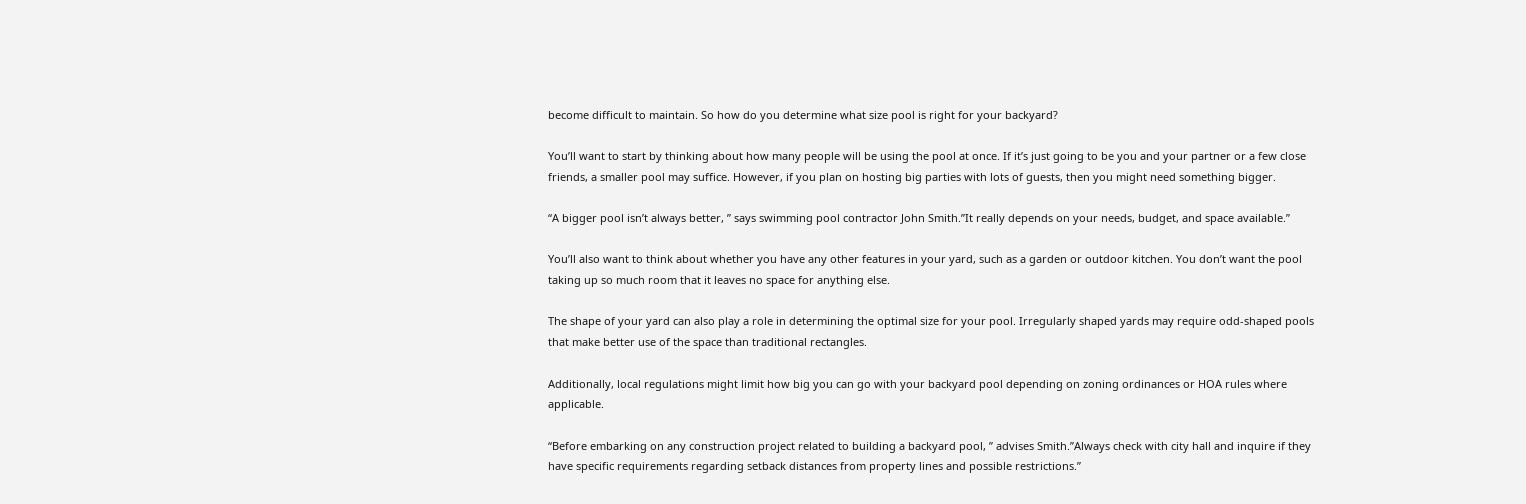become difficult to maintain. So how do you determine what size pool is right for your backyard?

You’ll want to start by thinking about how many people will be using the pool at once. If it’s just going to be you and your partner or a few close friends, a smaller pool may suffice. However, if you plan on hosting big parties with lots of guests, then you might need something bigger.

“A bigger pool isn’t always better, ” says swimming pool contractor John Smith.”It really depends on your needs, budget, and space available.”

You’ll also want to think about whether you have any other features in your yard, such as a garden or outdoor kitchen. You don’t want the pool taking up so much room that it leaves no space for anything else.

The shape of your yard can also play a role in determining the optimal size for your pool. Irregularly shaped yards may require odd-shaped pools that make better use of the space than traditional rectangles.

Additionally, local regulations might limit how big you can go with your backyard pool depending on zoning ordinances or HOA rules where applicable.

“Before embarking on any construction project related to building a backyard pool, ” advises Smith.”Always check with city hall and inquire if they have specific requirements regarding setback distances from property lines and possible restrictions.”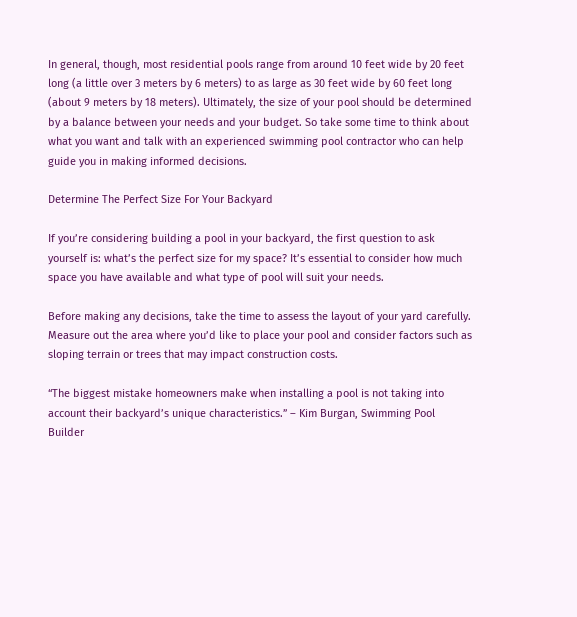In general, though, most residential pools range from around 10 feet wide by 20 feet long (a little over 3 meters by 6 meters) to as large as 30 feet wide by 60 feet long (about 9 meters by 18 meters). Ultimately, the size of your pool should be determined by a balance between your needs and your budget. So take some time to think about what you want and talk with an experienced swimming pool contractor who can help guide you in making informed decisions.

Determine The Perfect Size For Your Backyard

If you’re considering building a pool in your backyard, the first question to ask yourself is: what’s the perfect size for my space? It’s essential to consider how much space you have available and what type of pool will suit your needs.

Before making any decisions, take the time to assess the layout of your yard carefully. Measure out the area where you’d like to place your pool and consider factors such as sloping terrain or trees that may impact construction costs.

“The biggest mistake homeowners make when installing a pool is not taking into account their backyard’s unique characteristics.” – Kim Burgan, Swimming Pool Builder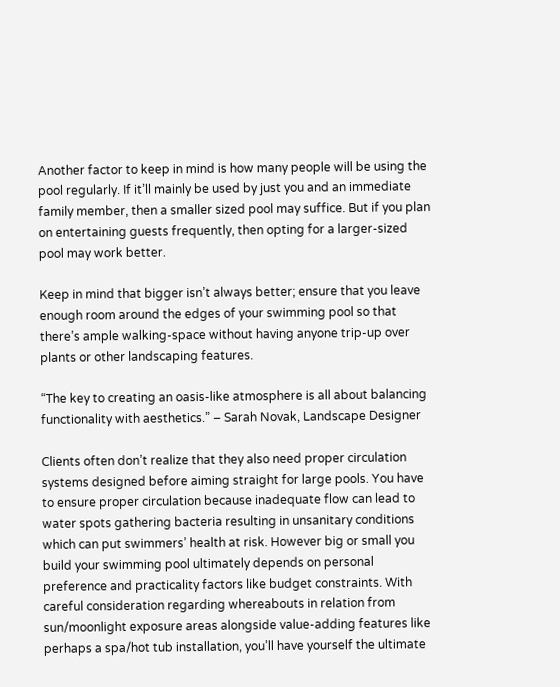Another factor to keep in mind is how many people will be using the pool regularly. If it’ll mainly be used by just you and an immediate family member, then a smaller sized pool may suffice. But if you plan on entertaining guests frequently, then opting for a larger-sized pool may work better.

Keep in mind that bigger isn’t always better; ensure that you leave enough room around the edges of your swimming pool so that there’s ample walking-space without having anyone trip-up over plants or other landscaping features.

“The key to creating an oasis-like atmosphere is all about balancing functionality with aesthetics.” – Sarah Novak, Landscape Designer

Clients often don’t realize that they also need proper circulation systems designed before aiming straight for large pools. You have to ensure proper circulation because inadequate flow can lead to water spots gathering bacteria resulting in unsanitary conditions which can put swimmers’ health at risk. However big or small you build your swimming pool ultimately depends on personal preference and practicality factors like budget constraints. With careful consideration regarding whereabouts in relation from sun/moonlight exposure areas alongside value-adding features like perhaps a spa/hot tub installation, you’ll have yourself the ultimate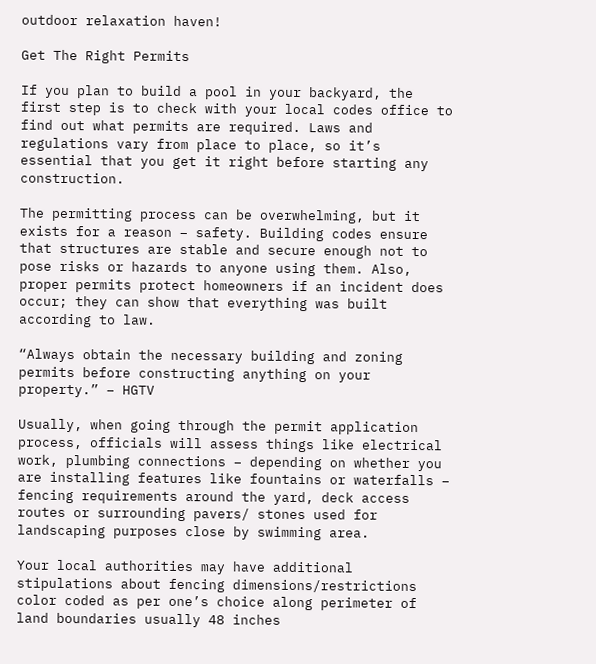outdoor relaxation haven!

Get The Right Permits

If you plan to build a pool in your backyard, the first step is to check with your local codes office to find out what permits are required. Laws and regulations vary from place to place, so it’s essential that you get it right before starting any construction.

The permitting process can be overwhelming, but it exists for a reason – safety. Building codes ensure that structures are stable and secure enough not to pose risks or hazards to anyone using them. Also, proper permits protect homeowners if an incident does occur; they can show that everything was built according to law.

“Always obtain the necessary building and zoning permits before constructing anything on your property.” – HGTV

Usually, when going through the permit application process, officials will assess things like electrical work, plumbing connections – depending on whether you are installing features like fountains or waterfalls – fencing requirements around the yard, deck access routes or surrounding pavers/ stones used for landscaping purposes close by swimming area.

Your local authorities may have additional stipulations about fencing dimensions/restrictions color coded as per one’s choice along perimeter of land boundaries usually 48 inches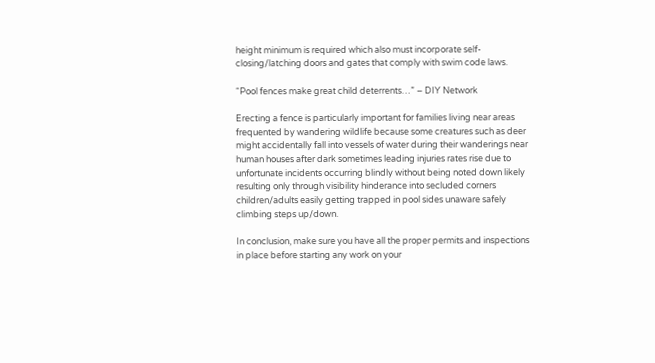height minimum is required which also must incorporate self-closing/latching doors and gates that comply with swim code laws.

“Pool fences make great child deterrents…” – DIY Network

Erecting a fence is particularly important for families living near areas frequented by wandering wildlife because some creatures such as deer might accidentally fall into vessels of water during their wanderings near human houses after dark sometimes leading injuries rates rise due to unfortunate incidents occurring blindly without being noted down likely resulting only through visibility hinderance into secluded corners children/adults easily getting trapped in pool sides unaware safely climbing steps up/down.

In conclusion, make sure you have all the proper permits and inspections in place before starting any work on your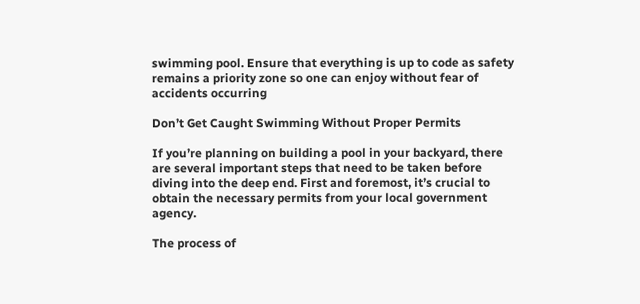swimming pool. Ensure that everything is up to code as safety remains a priority zone so one can enjoy without fear of accidents occurring

Don’t Get Caught Swimming Without Proper Permits

If you’re planning on building a pool in your backyard, there are several important steps that need to be taken before diving into the deep end. First and foremost, it’s crucial to obtain the necessary permits from your local government agency.

The process of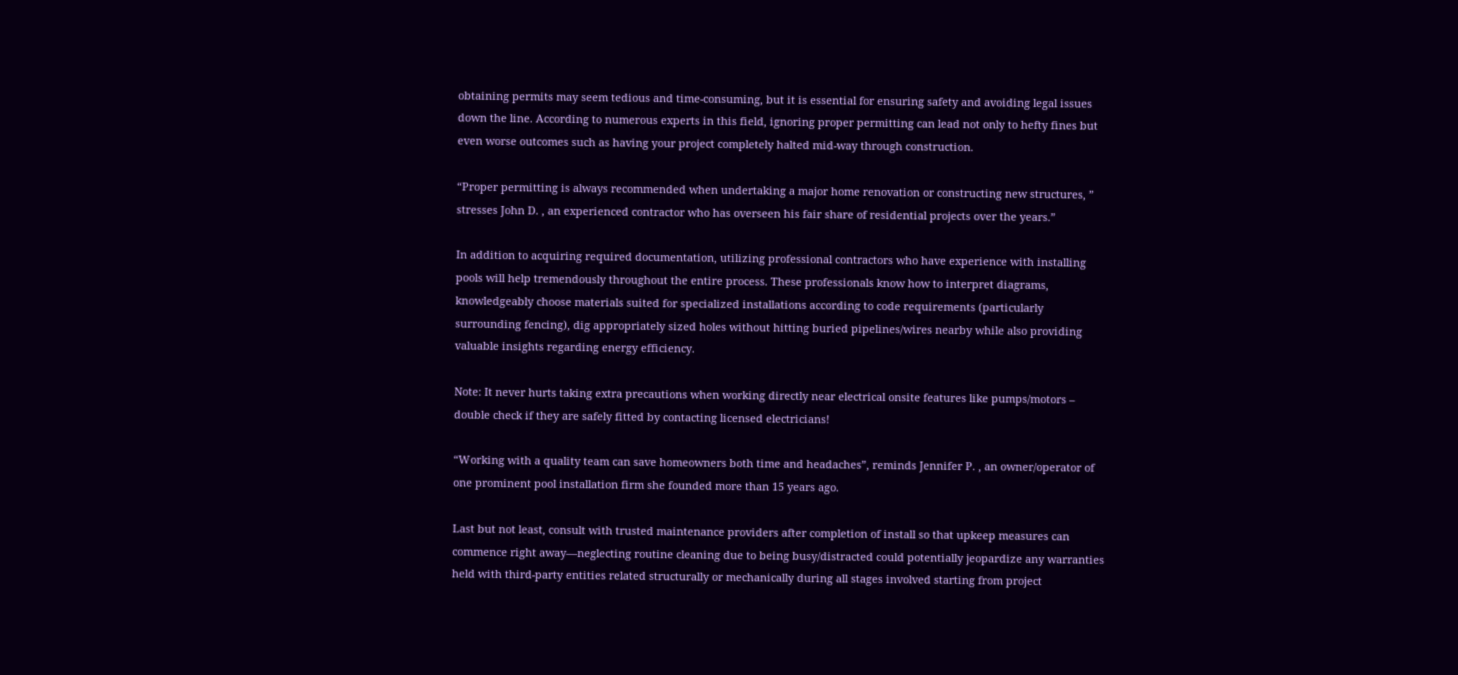obtaining permits may seem tedious and time-consuming, but it is essential for ensuring safety and avoiding legal issues down the line. According to numerous experts in this field, ignoring proper permitting can lead not only to hefty fines but even worse outcomes such as having your project completely halted mid-way through construction.

“Proper permitting is always recommended when undertaking a major home renovation or constructing new structures, ” stresses John D. , an experienced contractor who has overseen his fair share of residential projects over the years.”

In addition to acquiring required documentation, utilizing professional contractors who have experience with installing pools will help tremendously throughout the entire process. These professionals know how to interpret diagrams, knowledgeably choose materials suited for specialized installations according to code requirements (particularly surrounding fencing), dig appropriately sized holes without hitting buried pipelines/wires nearby while also providing valuable insights regarding energy efficiency.

Note: It never hurts taking extra precautions when working directly near electrical onsite features like pumps/motors – double check if they are safely fitted by contacting licensed electricians!

“Working with a quality team can save homeowners both time and headaches”, reminds Jennifer P. , an owner/operator of one prominent pool installation firm she founded more than 15 years ago.

Last but not least, consult with trusted maintenance providers after completion of install so that upkeep measures can commence right away—neglecting routine cleaning due to being busy/distracted could potentially jeopardize any warranties held with third-party entities related structurally or mechanically during all stages involved starting from project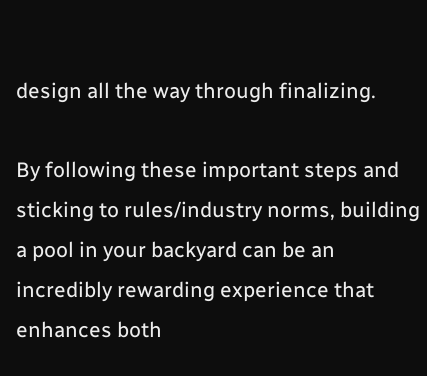design all the way through finalizing.

By following these important steps and sticking to rules/industry norms, building a pool in your backyard can be an incredibly rewarding experience that enhances both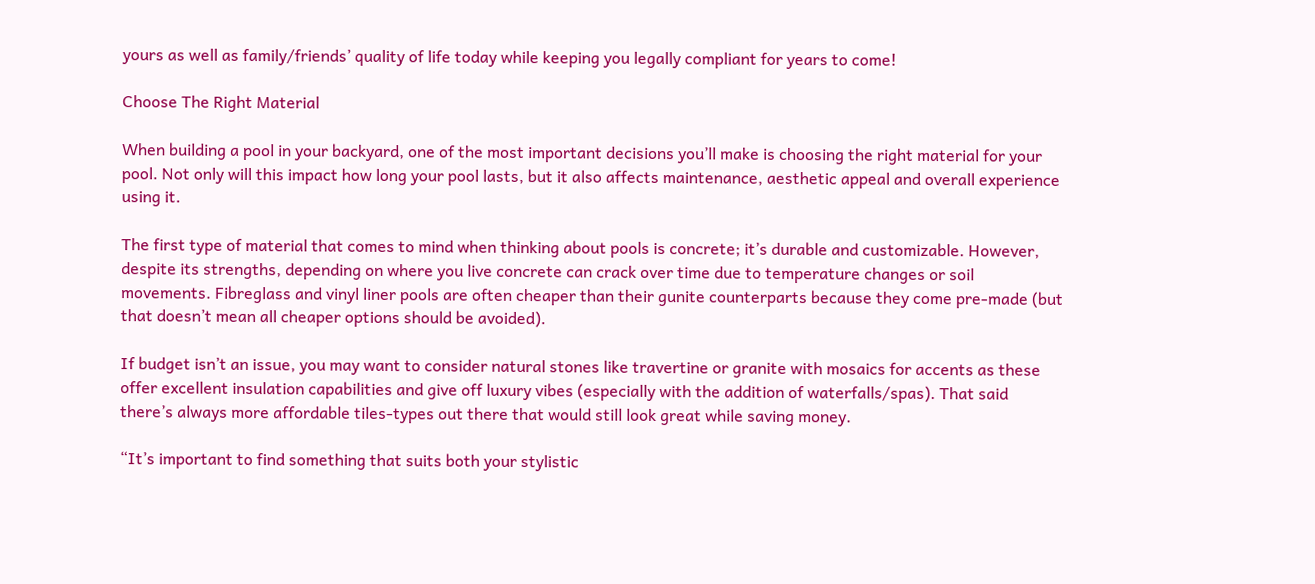yours as well as family/friends’ quality of life today while keeping you legally compliant for years to come!

Choose The Right Material

When building a pool in your backyard, one of the most important decisions you’ll make is choosing the right material for your pool. Not only will this impact how long your pool lasts, but it also affects maintenance, aesthetic appeal and overall experience using it.

The first type of material that comes to mind when thinking about pools is concrete; it’s durable and customizable. However, despite its strengths, depending on where you live concrete can crack over time due to temperature changes or soil movements. Fibreglass and vinyl liner pools are often cheaper than their gunite counterparts because they come pre-made (but that doesn’t mean all cheaper options should be avoided).

If budget isn’t an issue, you may want to consider natural stones like travertine or granite with mosaics for accents as these offer excellent insulation capabilities and give off luxury vibes (especially with the addition of waterfalls/spas). That said there’s always more affordable tiles-types out there that would still look great while saving money.

“It’s important to find something that suits both your stylistic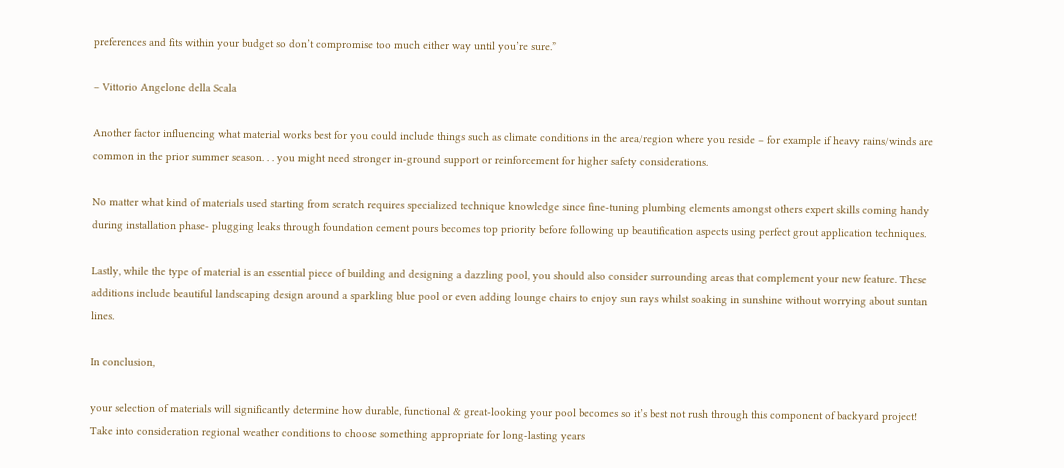preferences and fits within your budget so don’t compromise too much either way until you’re sure.”

– Vittorio Angelone della Scala

Another factor influencing what material works best for you could include things such as climate conditions in the area/region where you reside – for example if heavy rains/winds are common in the prior summer season. . . you might need stronger in-ground support or reinforcement for higher safety considerations.

No matter what kind of materials used starting from scratch requires specialized technique knowledge since fine-tuning plumbing elements amongst others expert skills coming handy during installation phase- plugging leaks through foundation cement pours becomes top priority before following up beautification aspects using perfect grout application techniques.

Lastly, while the type of material is an essential piece of building and designing a dazzling pool, you should also consider surrounding areas that complement your new feature. These additions include beautiful landscaping design around a sparkling blue pool or even adding lounge chairs to enjoy sun rays whilst soaking in sunshine without worrying about suntan lines.

In conclusion,

your selection of materials will significantly determine how durable, functional & great-looking your pool becomes so it’s best not rush through this component of backyard project! Take into consideration regional weather conditions to choose something appropriate for long-lasting years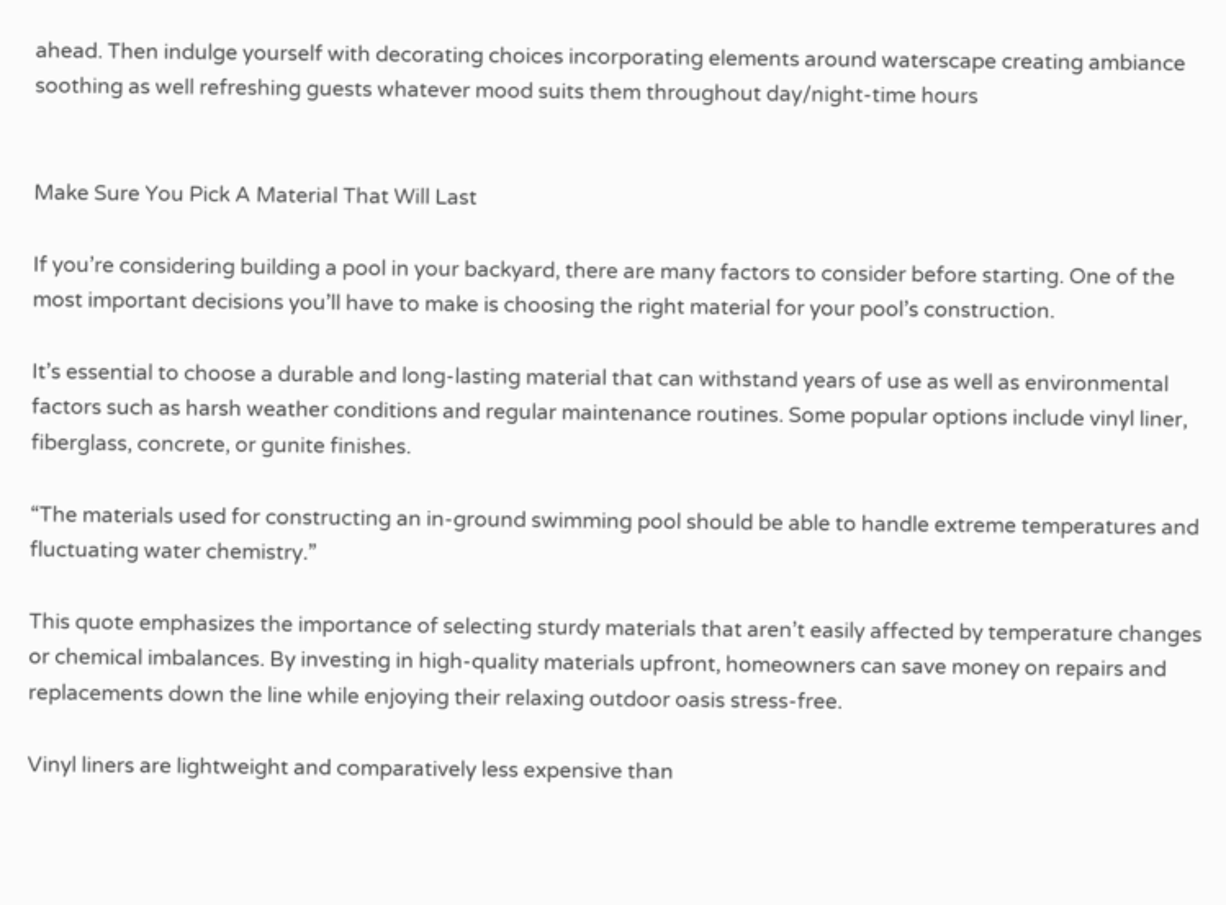ahead. Then indulge yourself with decorating choices incorporating elements around waterscape creating ambiance soothing as well refreshing guests whatever mood suits them throughout day/night-time hours


Make Sure You Pick A Material That Will Last

If you’re considering building a pool in your backyard, there are many factors to consider before starting. One of the most important decisions you’ll have to make is choosing the right material for your pool’s construction.

It’s essential to choose a durable and long-lasting material that can withstand years of use as well as environmental factors such as harsh weather conditions and regular maintenance routines. Some popular options include vinyl liner, fiberglass, concrete, or gunite finishes.

“The materials used for constructing an in-ground swimming pool should be able to handle extreme temperatures and fluctuating water chemistry.”

This quote emphasizes the importance of selecting sturdy materials that aren’t easily affected by temperature changes or chemical imbalances. By investing in high-quality materials upfront, homeowners can save money on repairs and replacements down the line while enjoying their relaxing outdoor oasis stress-free.

Vinyl liners are lightweight and comparatively less expensive than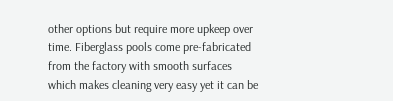other options but require more upkeep over time. Fiberglass pools come pre-fabricated from the factory with smooth surfaces which makes cleaning very easy yet it can be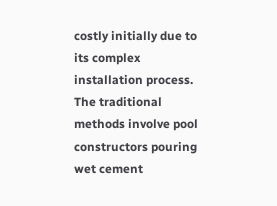costly initially due to its complex installation process. The traditional methods involve pool constructors pouring wet cement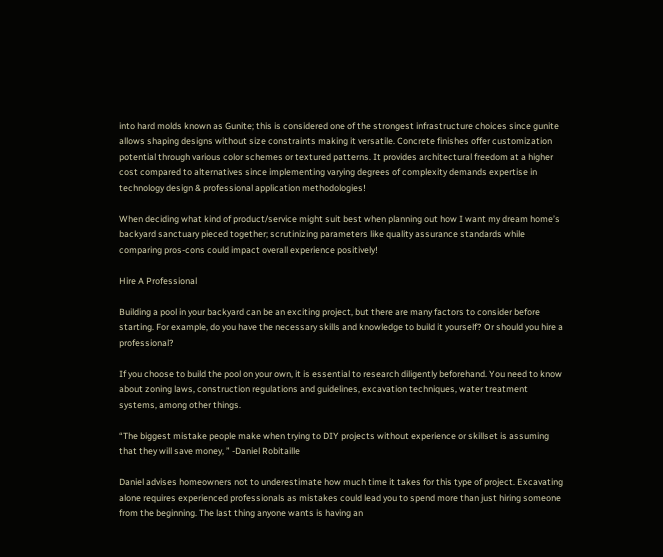into hard molds known as Gunite; this is considered one of the strongest infrastructure choices since gunite allows shaping designs without size constraints making it versatile. Concrete finishes offer customization potential through various color schemes or textured patterns. It provides architectural freedom at a higher cost compared to alternatives since implementing varying degrees of complexity demands expertise in technology design & professional application methodologies!

When deciding what kind of product/service might suit best when planning out how I want my dream home’s backyard sanctuary pieced together; scrutinizing parameters like quality assurance standards while comparing pros-cons could impact overall experience positively!

Hire A Professional

Building a pool in your backyard can be an exciting project, but there are many factors to consider before starting. For example, do you have the necessary skills and knowledge to build it yourself? Or should you hire a professional?

If you choose to build the pool on your own, it is essential to research diligently beforehand. You need to know about zoning laws, construction regulations and guidelines, excavation techniques, water treatment systems, among other things.

“The biggest mistake people make when trying to DIY projects without experience or skillset is assuming that they will save money, ” -Daniel Robitaille

Daniel advises homeowners not to underestimate how much time it takes for this type of project. Excavating alone requires experienced professionals as mistakes could lead you to spend more than just hiring someone from the beginning. The last thing anyone wants is having an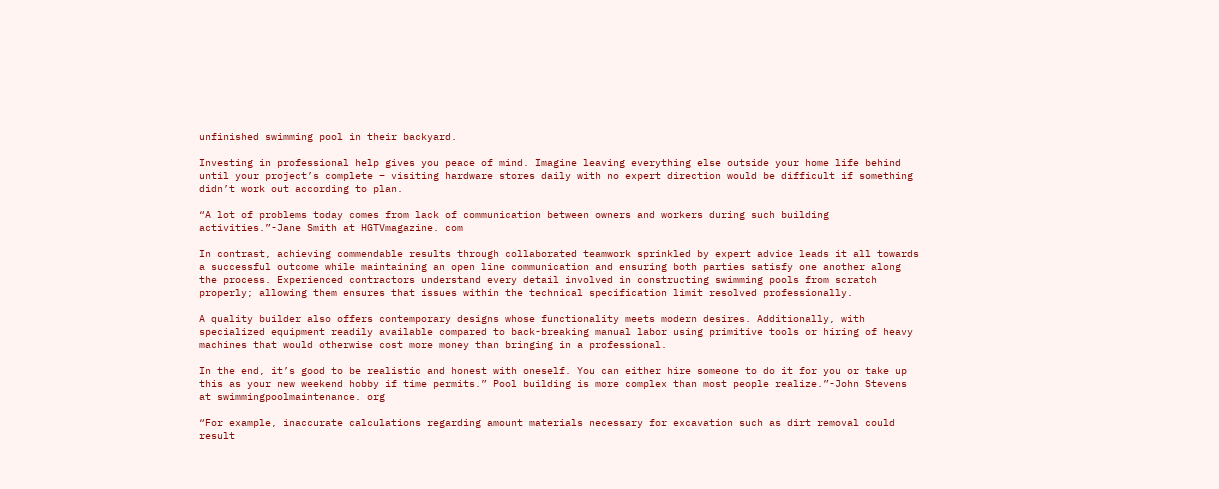unfinished swimming pool in their backyard.

Investing in professional help gives you peace of mind. Imagine leaving everything else outside your home life behind until your project’s complete – visiting hardware stores daily with no expert direction would be difficult if something didn’t work out according to plan.

“A lot of problems today comes from lack of communication between owners and workers during such building activities.”-Jane Smith at HGTVmagazine. com

In contrast, achieving commendable results through collaborated teamwork sprinkled by expert advice leads it all towards a successful outcome while maintaining an open line communication and ensuring both parties satisfy one another along the process. Experienced contractors understand every detail involved in constructing swimming pools from scratch properly; allowing them ensures that issues within the technical specification limit resolved professionally.

A quality builder also offers contemporary designs whose functionality meets modern desires. Additionally, with specialized equipment readily available compared to back-breaking manual labor using primitive tools or hiring of heavy machines that would otherwise cost more money than bringing in a professional.

In the end, it’s good to be realistic and honest with oneself. You can either hire someone to do it for you or take up this as your new weekend hobby if time permits.” Pool building is more complex than most people realize.”-John Stevens at swimmingpoolmaintenance. org

“For example, inaccurate calculations regarding amount materials necessary for excavation such as dirt removal could result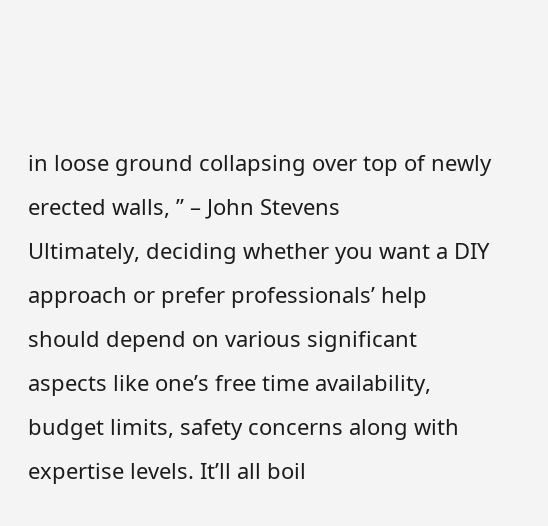in loose ground collapsing over top of newly erected walls, ” – John Stevens
Ultimately, deciding whether you want a DIY approach or prefer professionals’ help should depend on various significant aspects like one’s free time availability, budget limits, safety concerns along with expertise levels. It’ll all boil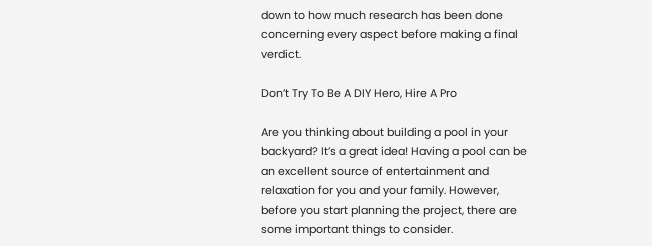down to how much research has been done concerning every aspect before making a final verdict.

Don’t Try To Be A DIY Hero, Hire A Pro

Are you thinking about building a pool in your backyard? It’s a great idea! Having a pool can be an excellent source of entertainment and relaxation for you and your family. However, before you start planning the project, there are some important things to consider.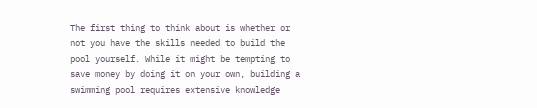The first thing to think about is whether or not you have the skills needed to build the pool yourself. While it might be tempting to save money by doing it on your own, building a swimming pool requires extensive knowledge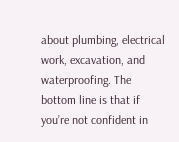about plumbing, electrical work, excavation, and waterproofing. The bottom line is that if you’re not confident in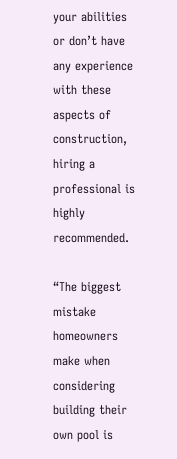your abilities or don’t have any experience with these aspects of construction, hiring a professional is highly recommended.

“The biggest mistake homeowners make when considering building their own pool is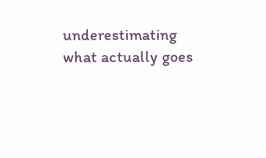underestimating what actually goes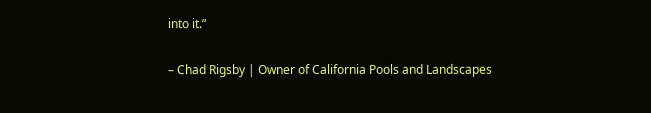into it.”

– Chad Rigsby | Owner of California Pools and Landscapes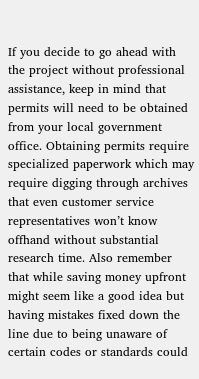If you decide to go ahead with the project without professional assistance, keep in mind that permits will need to be obtained from your local government office. Obtaining permits require specialized paperwork which may require digging through archives that even customer service representatives won’t know offhand without substantial research time. Also remember that while saving money upfront might seem like a good idea but having mistakes fixed down the line due to being unaware of certain codes or standards could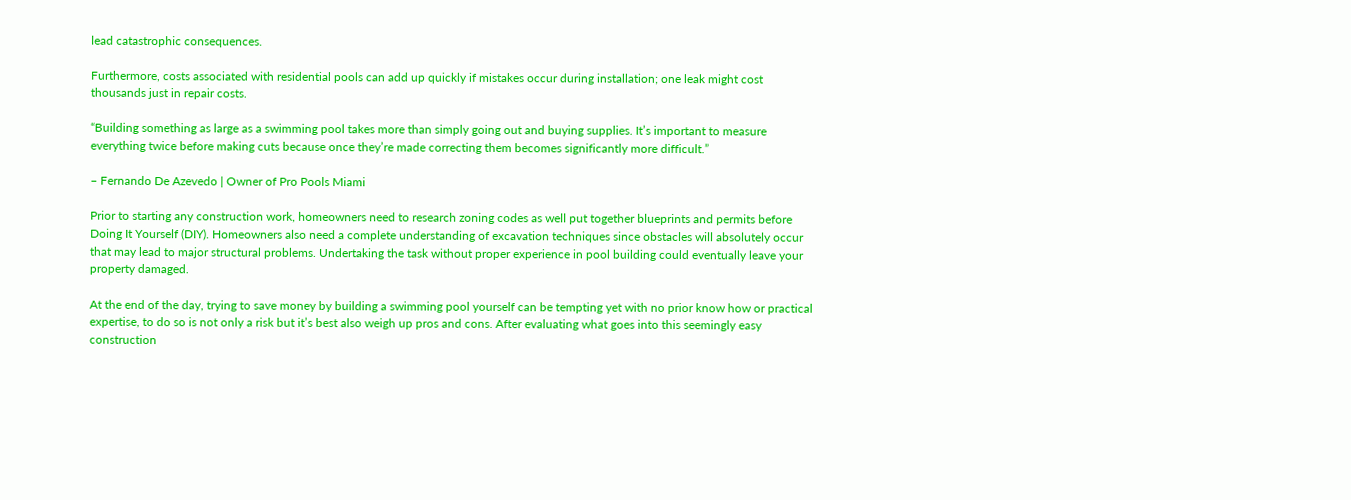lead catastrophic consequences.

Furthermore, costs associated with residential pools can add up quickly if mistakes occur during installation; one leak might cost thousands just in repair costs.

“Building something as large as a swimming pool takes more than simply going out and buying supplies. It’s important to measure everything twice before making cuts because once they’re made correcting them becomes significantly more difficult.”

– Fernando De Azevedo | Owner of Pro Pools Miami

Prior to starting any construction work, homeowners need to research zoning codes as well put together blueprints and permits before Doing It Yourself (DIY). Homeowners also need a complete understanding of excavation techniques since obstacles will absolutely occur that may lead to major structural problems. Undertaking the task without proper experience in pool building could eventually leave your property damaged.

At the end of the day, trying to save money by building a swimming pool yourself can be tempting yet with no prior know how or practical expertise, to do so is not only a risk but it’s best also weigh up pros and cons. After evaluating what goes into this seemingly easy construction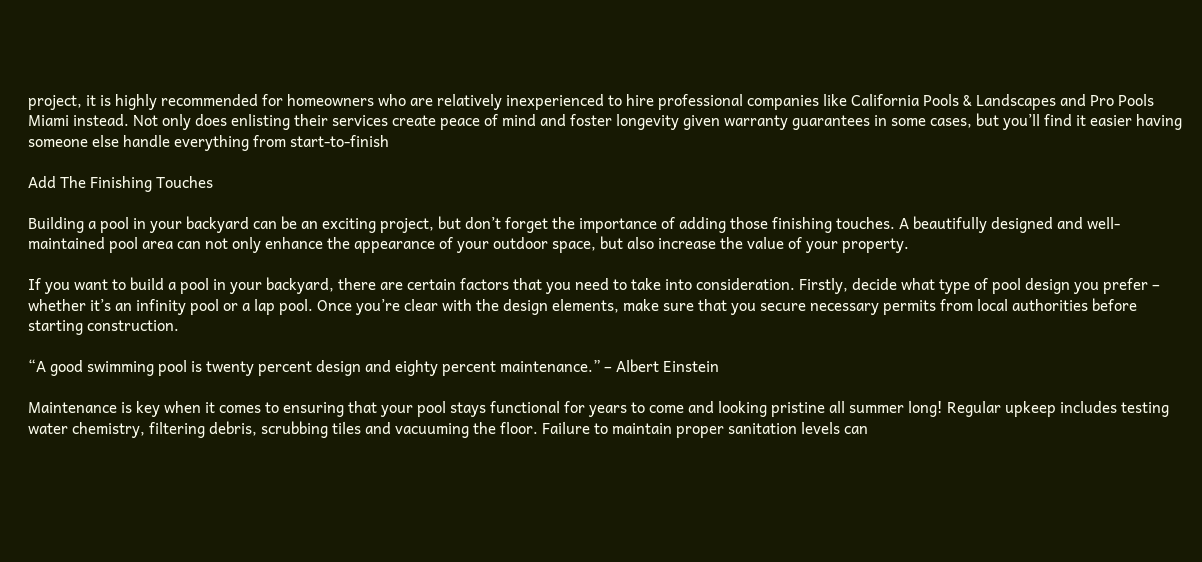project, it is highly recommended for homeowners who are relatively inexperienced to hire professional companies like California Pools & Landscapes and Pro Pools Miami instead. Not only does enlisting their services create peace of mind and foster longevity given warranty guarantees in some cases, but you’ll find it easier having someone else handle everything from start-to-finish

Add The Finishing Touches

Building a pool in your backyard can be an exciting project, but don’t forget the importance of adding those finishing touches. A beautifully designed and well-maintained pool area can not only enhance the appearance of your outdoor space, but also increase the value of your property.

If you want to build a pool in your backyard, there are certain factors that you need to take into consideration. Firstly, decide what type of pool design you prefer – whether it’s an infinity pool or a lap pool. Once you’re clear with the design elements, make sure that you secure necessary permits from local authorities before starting construction.

“A good swimming pool is twenty percent design and eighty percent maintenance.” – Albert Einstein

Maintenance is key when it comes to ensuring that your pool stays functional for years to come and looking pristine all summer long! Regular upkeep includes testing water chemistry, filtering debris, scrubbing tiles and vacuuming the floor. Failure to maintain proper sanitation levels can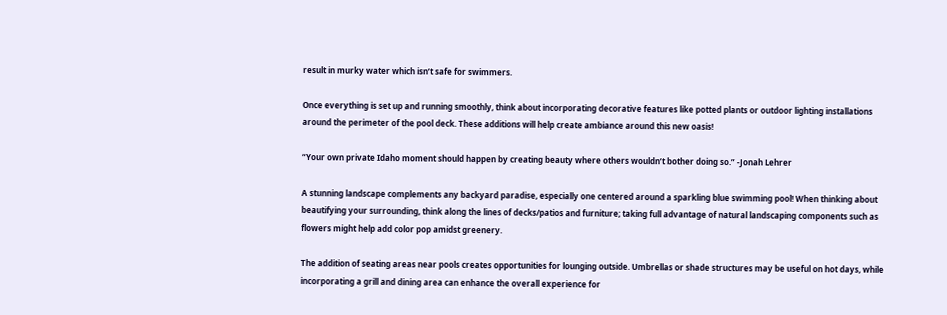result in murky water which isn’t safe for swimmers.

Once everything is set up and running smoothly, think about incorporating decorative features like potted plants or outdoor lighting installations around the perimeter of the pool deck. These additions will help create ambiance around this new oasis!

“Your own private Idaho moment should happen by creating beauty where others wouldn’t bother doing so.” -Jonah Lehrer

A stunning landscape complements any backyard paradise, especially one centered around a sparkling blue swimming pool! When thinking about beautifying your surrounding, think along the lines of decks/patios and furniture; taking full advantage of natural landscaping components such as flowers might help add color pop amidst greenery.

The addition of seating areas near pools creates opportunities for lounging outside. Umbrellas or shade structures may be useful on hot days, while incorporating a grill and dining area can enhance the overall experience for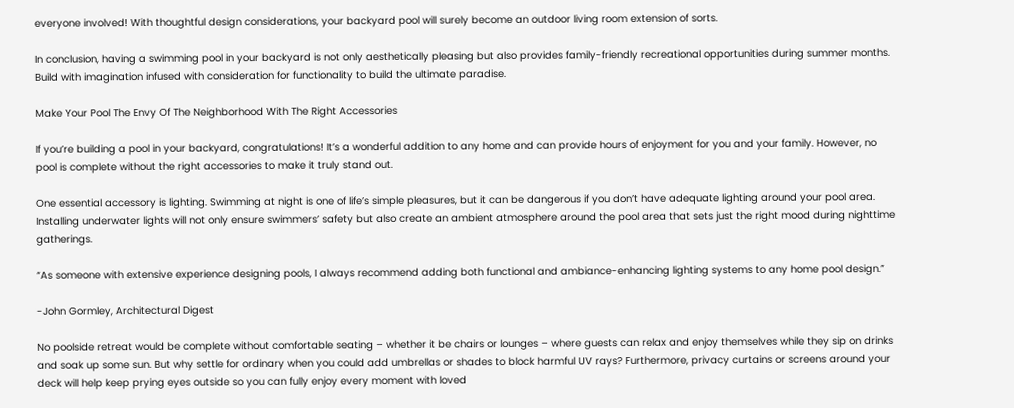everyone involved! With thoughtful design considerations, your backyard pool will surely become an outdoor living room extension of sorts.

In conclusion, having a swimming pool in your backyard is not only aesthetically pleasing but also provides family-friendly recreational opportunities during summer months. Build with imagination infused with consideration for functionality to build the ultimate paradise.

Make Your Pool The Envy Of The Neighborhood With The Right Accessories

If you’re building a pool in your backyard, congratulations! It’s a wonderful addition to any home and can provide hours of enjoyment for you and your family. However, no pool is complete without the right accessories to make it truly stand out.

One essential accessory is lighting. Swimming at night is one of life’s simple pleasures, but it can be dangerous if you don’t have adequate lighting around your pool area. Installing underwater lights will not only ensure swimmers’ safety but also create an ambient atmosphere around the pool area that sets just the right mood during nighttime gatherings.

“As someone with extensive experience designing pools, I always recommend adding both functional and ambiance-enhancing lighting systems to any home pool design.”

-John Gormley, Architectural Digest

No poolside retreat would be complete without comfortable seating – whether it be chairs or lounges – where guests can relax and enjoy themselves while they sip on drinks and soak up some sun. But why settle for ordinary when you could add umbrellas or shades to block harmful UV rays? Furthermore, privacy curtains or screens around your deck will help keep prying eyes outside so you can fully enjoy every moment with loved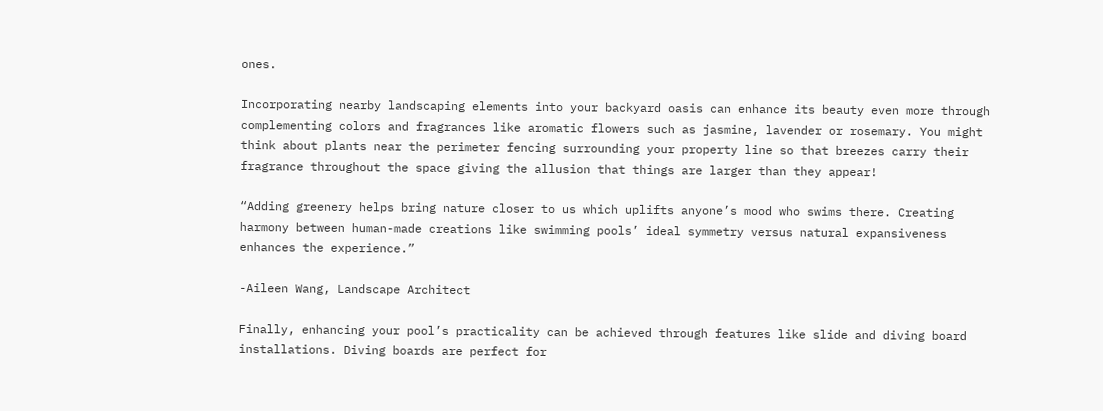ones.

Incorporating nearby landscaping elements into your backyard oasis can enhance its beauty even more through complementing colors and fragrances like aromatic flowers such as jasmine, lavender or rosemary. You might think about plants near the perimeter fencing surrounding your property line so that breezes carry their fragrance throughout the space giving the allusion that things are larger than they appear!

“Adding greenery helps bring nature closer to us which uplifts anyone’s mood who swims there. Creating harmony between human-made creations like swimming pools’ ideal symmetry versus natural expansiveness enhances the experience.”

-Aileen Wang, Landscape Architect

Finally, enhancing your pool’s practicality can be achieved through features like slide and diving board installations. Diving boards are perfect for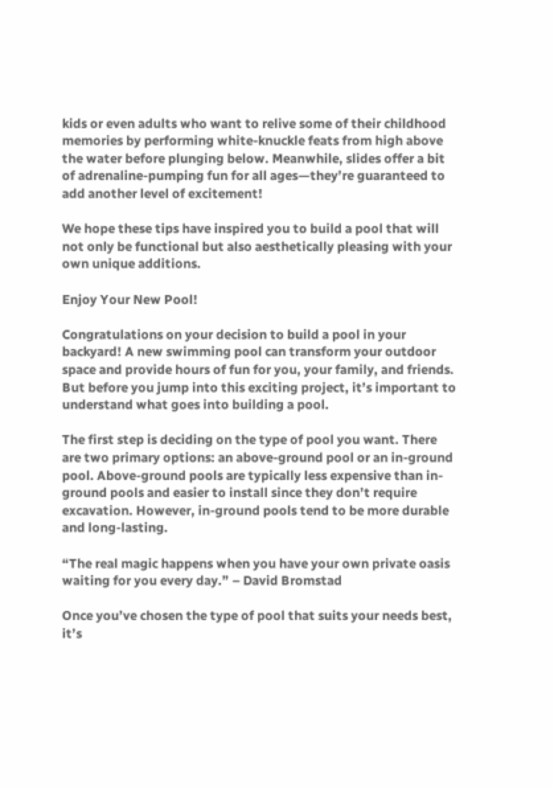kids or even adults who want to relive some of their childhood memories by performing white-knuckle feats from high above the water before plunging below. Meanwhile, slides offer a bit of adrenaline-pumping fun for all ages—they’re guaranteed to add another level of excitement!

We hope these tips have inspired you to build a pool that will not only be functional but also aesthetically pleasing with your own unique additions.

Enjoy Your New Pool!

Congratulations on your decision to build a pool in your backyard! A new swimming pool can transform your outdoor space and provide hours of fun for you, your family, and friends. But before you jump into this exciting project, it’s important to understand what goes into building a pool.

The first step is deciding on the type of pool you want. There are two primary options: an above-ground pool or an in-ground pool. Above-ground pools are typically less expensive than in-ground pools and easier to install since they don’t require excavation. However, in-ground pools tend to be more durable and long-lasting.

“The real magic happens when you have your own private oasis waiting for you every day.” – David Bromstad

Once you’ve chosen the type of pool that suits your needs best, it’s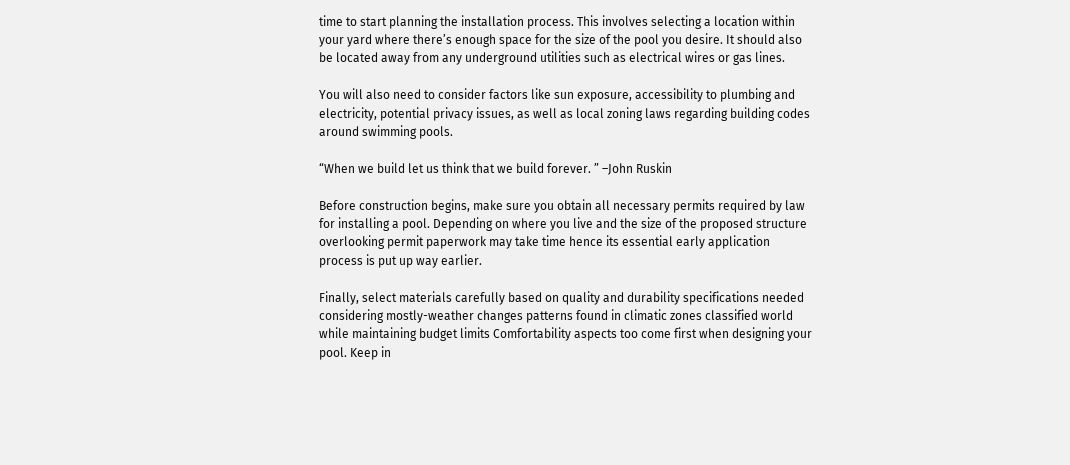time to start planning the installation process. This involves selecting a location within your yard where there’s enough space for the size of the pool you desire. It should also be located away from any underground utilities such as electrical wires or gas lines.

You will also need to consider factors like sun exposure, accessibility to plumbing and electricity, potential privacy issues, as well as local zoning laws regarding building codes around swimming pools.

“When we build let us think that we build forever. ” –John Ruskin

Before construction begins, make sure you obtain all necessary permits required by law for installing a pool. Depending on where you live and the size of the proposed structure overlooking permit paperwork may take time hence its essential early application process is put up way earlier.

Finally, select materials carefully based on quality and durability specifications needed considering mostly-weather changes patterns found in climatic zones classified world while maintaining budget limits Comfortability aspects too come first when designing your pool. Keep in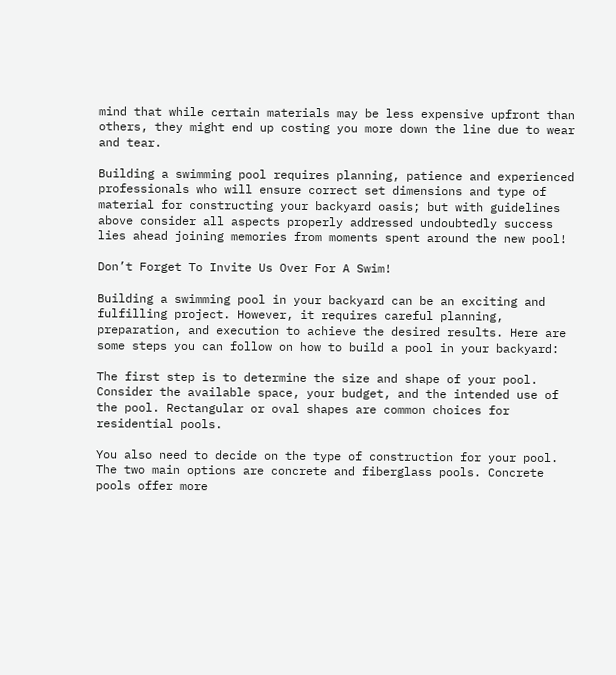mind that while certain materials may be less expensive upfront than others, they might end up costing you more down the line due to wear and tear.

Building a swimming pool requires planning, patience and experienced professionals who will ensure correct set dimensions and type of material for constructing your backyard oasis; but with guidelines above consider all aspects properly addressed undoubtedly success lies ahead joining memories from moments spent around the new pool!

Don’t Forget To Invite Us Over For A Swim!

Building a swimming pool in your backyard can be an exciting and fulfilling project. However, it requires careful planning, preparation, and execution to achieve the desired results. Here are some steps you can follow on how to build a pool in your backyard:

The first step is to determine the size and shape of your pool. Consider the available space, your budget, and the intended use of the pool. Rectangular or oval shapes are common choices for residential pools.

You also need to decide on the type of construction for your pool. The two main options are concrete and fiberglass pools. Concrete pools offer more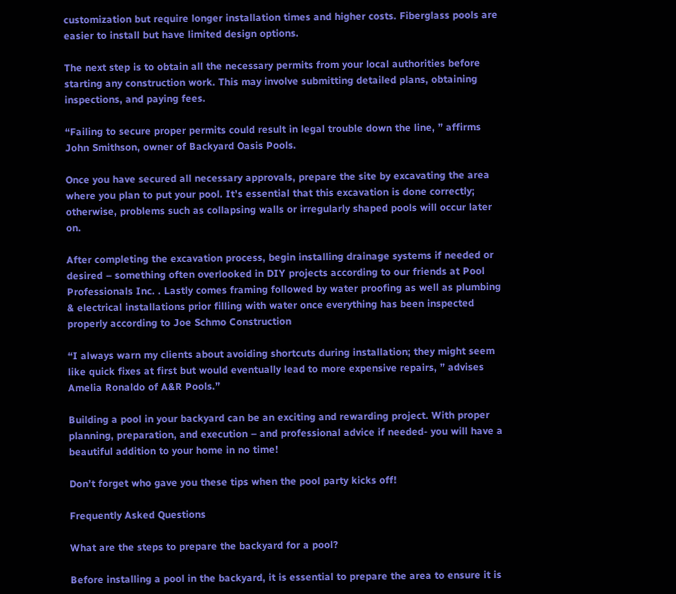customization but require longer installation times and higher costs. Fiberglass pools are easier to install but have limited design options.

The next step is to obtain all the necessary permits from your local authorities before starting any construction work. This may involve submitting detailed plans, obtaining inspections, and paying fees.

“Failing to secure proper permits could result in legal trouble down the line, ” affirms John Smithson, owner of Backyard Oasis Pools.

Once you have secured all necessary approvals, prepare the site by excavating the area where you plan to put your pool. It’s essential that this excavation is done correctly; otherwise, problems such as collapsing walls or irregularly shaped pools will occur later on.

After completing the excavation process, begin installing drainage systems if needed or desired – something often overlooked in DIY projects according to our friends at Pool Professionals Inc. . Lastly comes framing followed by water proofing as well as plumbing & electrical installations prior filling with water once everything has been inspected properly according to Joe Schmo Construction

“I always warn my clients about avoiding shortcuts during installation; they might seem like quick fixes at first but would eventually lead to more expensive repairs, ” advises Amelia Ronaldo of A&R Pools.”

Building a pool in your backyard can be an exciting and rewarding project. With proper planning, preparation, and execution – and professional advice if needed- you will have a beautiful addition to your home in no time!

Don’t forget who gave you these tips when the pool party kicks off!

Frequently Asked Questions

What are the steps to prepare the backyard for a pool?

Before installing a pool in the backyard, it is essential to prepare the area to ensure it is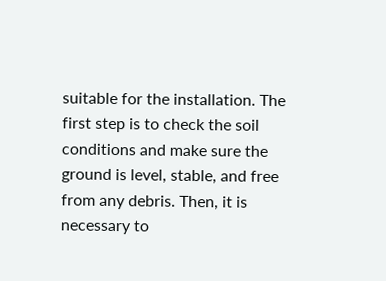suitable for the installation. The first step is to check the soil conditions and make sure the ground is level, stable, and free from any debris. Then, it is necessary to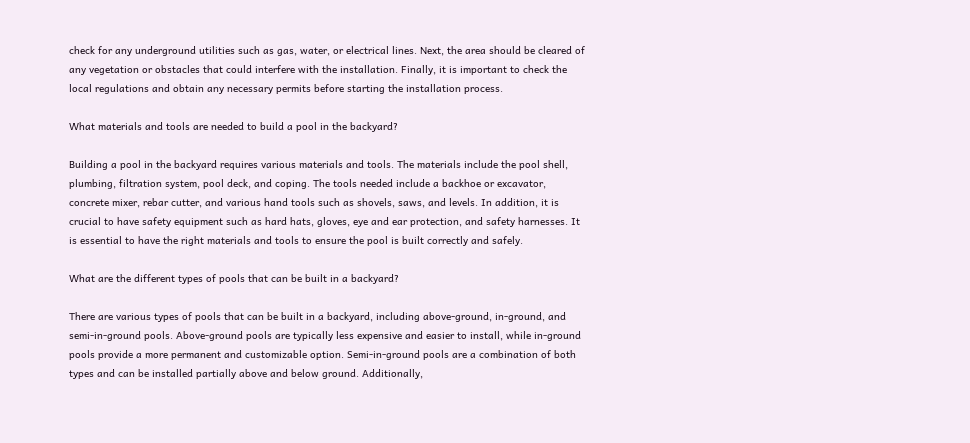check for any underground utilities such as gas, water, or electrical lines. Next, the area should be cleared of any vegetation or obstacles that could interfere with the installation. Finally, it is important to check the local regulations and obtain any necessary permits before starting the installation process.

What materials and tools are needed to build a pool in the backyard?

Building a pool in the backyard requires various materials and tools. The materials include the pool shell, plumbing, filtration system, pool deck, and coping. The tools needed include a backhoe or excavator, concrete mixer, rebar cutter, and various hand tools such as shovels, saws, and levels. In addition, it is crucial to have safety equipment such as hard hats, gloves, eye and ear protection, and safety harnesses. It is essential to have the right materials and tools to ensure the pool is built correctly and safely.

What are the different types of pools that can be built in a backyard?

There are various types of pools that can be built in a backyard, including above-ground, in-ground, and semi-in-ground pools. Above-ground pools are typically less expensive and easier to install, while in-ground pools provide a more permanent and customizable option. Semi-in-ground pools are a combination of both types and can be installed partially above and below ground. Additionally,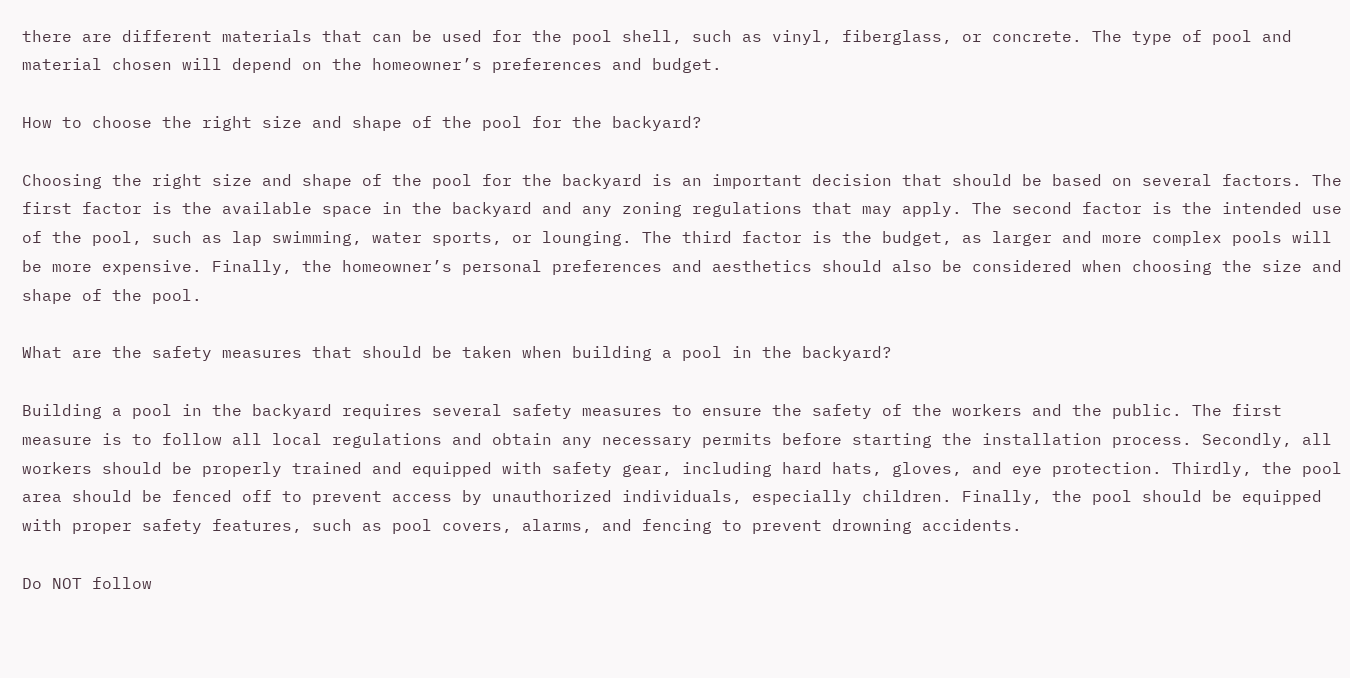there are different materials that can be used for the pool shell, such as vinyl, fiberglass, or concrete. The type of pool and material chosen will depend on the homeowner’s preferences and budget.

How to choose the right size and shape of the pool for the backyard?

Choosing the right size and shape of the pool for the backyard is an important decision that should be based on several factors. The first factor is the available space in the backyard and any zoning regulations that may apply. The second factor is the intended use of the pool, such as lap swimming, water sports, or lounging. The third factor is the budget, as larger and more complex pools will be more expensive. Finally, the homeowner’s personal preferences and aesthetics should also be considered when choosing the size and shape of the pool.

What are the safety measures that should be taken when building a pool in the backyard?

Building a pool in the backyard requires several safety measures to ensure the safety of the workers and the public. The first measure is to follow all local regulations and obtain any necessary permits before starting the installation process. Secondly, all workers should be properly trained and equipped with safety gear, including hard hats, gloves, and eye protection. Thirdly, the pool area should be fenced off to prevent access by unauthorized individuals, especially children. Finally, the pool should be equipped with proper safety features, such as pool covers, alarms, and fencing to prevent drowning accidents.

Do NOT follow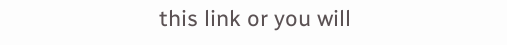this link or you will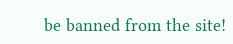be banned from the site!